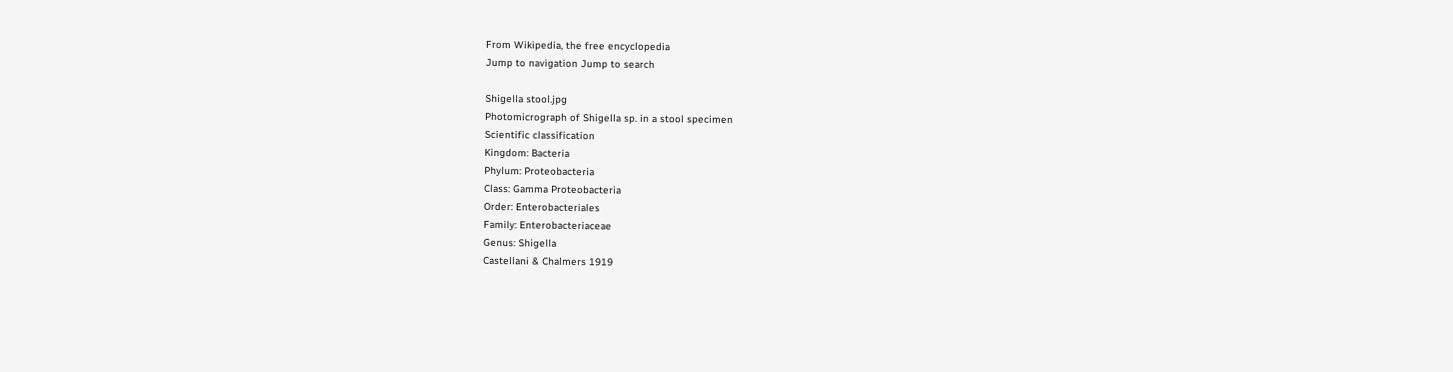From Wikipedia, the free encyclopedia
Jump to navigation Jump to search

Shigella stool.jpg
Photomicrograph of Shigella sp. in a stool specimen
Scientific classification
Kingdom: Bacteria
Phylum: Proteobacteria
Class: Gamma Proteobacteria
Order: Enterobacteriales
Family: Enterobacteriaceae
Genus: Shigella
Castellani & Chalmers 1919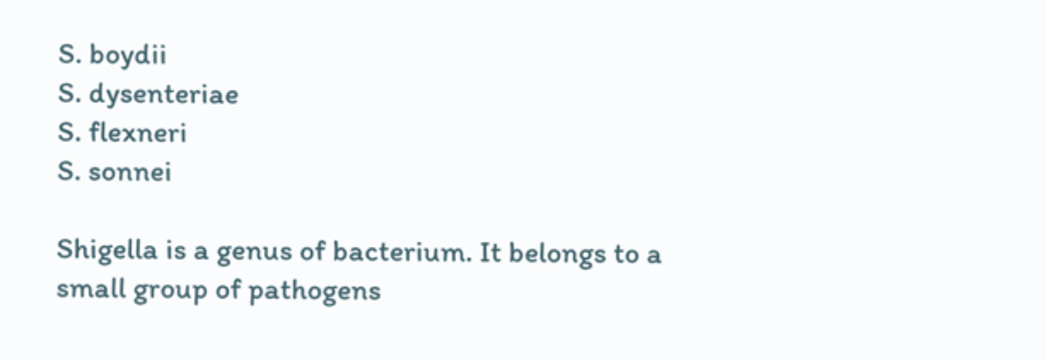S. boydii
S. dysenteriae
S. flexneri
S. sonnei

Shigella is a genus of bacterium. It belongs to a small group of pathogens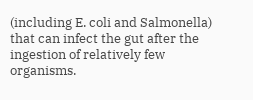(including E. coli and Salmonella) that can infect the gut after the ingestion of relatively few organisms.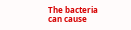The bacteria can cause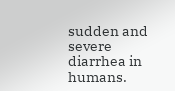sudden and severe diarrhea in humans.